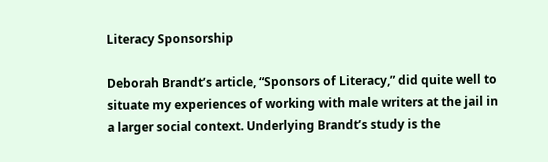Literacy Sponsorship

Deborah Brandt’s article, “Sponsors of Literacy,” did quite well to situate my experiences of working with male writers at the jail in a larger social context. Underlying Brandt’s study is the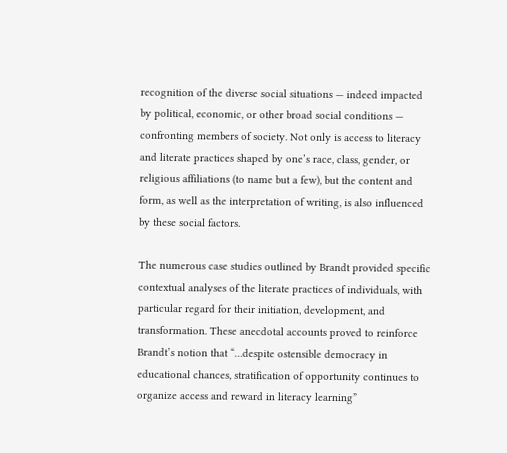recognition of the diverse social situations — indeed impacted by political, economic, or other broad social conditions — confronting members of society. Not only is access to literacy and literate practices shaped by one’s race, class, gender, or religious affiliations (to name but a few), but the content and form, as well as the interpretation of writing, is also influenced by these social factors.

The numerous case studies outlined by Brandt provided specific contextual analyses of the literate practices of individuals, with particular regard for their initiation, development, and transformation. These anecdotal accounts proved to reinforce Brandt’s notion that “…despite ostensible democracy in educational chances, stratification of opportunity continues to organize access and reward in literacy learning”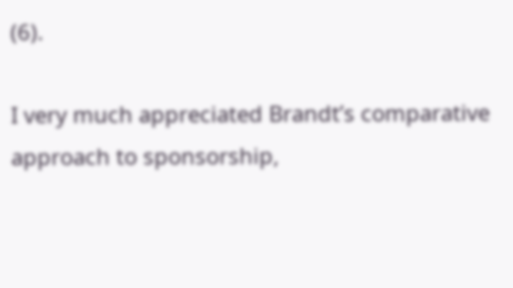(6).

I very much appreciated Brandt’s comparative approach to sponsorship,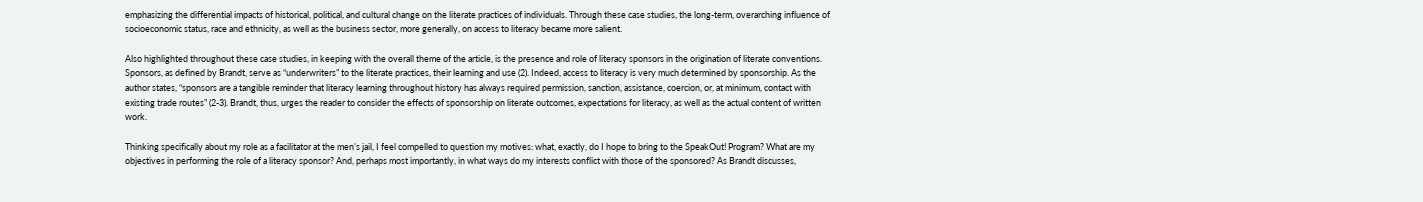emphasizing the differential impacts of historical, political, and cultural change on the literate practices of individuals. Through these case studies, the long-term, overarching influence of socioeconomic status, race and ethnicity, as well as the business sector, more generally, on access to literacy became more salient.

Also highlighted throughout these case studies, in keeping with the overall theme of the article, is the presence and role of literacy sponsors in the origination of literate conventions. Sponsors, as defined by Brandt, serve as “underwriters” to the literate practices, their learning and use (2). Indeed, access to literacy is very much determined by sponsorship. As the author states, “sponsors are a tangible reminder that literacy learning throughout history has always required permission, sanction, assistance, coercion, or, at minimum, contact with existing trade routes” (2-3). Brandt, thus, urges the reader to consider the effects of sponsorship on literate outcomes, expectations for literacy, as well as the actual content of written work.

Thinking specifically about my role as a facilitator at the men’s jail, I feel compelled to question my motives: what, exactly, do I hope to bring to the SpeakOut! Program? What are my objectives in performing the role of a literacy sponsor? And, perhaps most importantly, in what ways do my interests conflict with those of the sponsored? As Brandt discusses,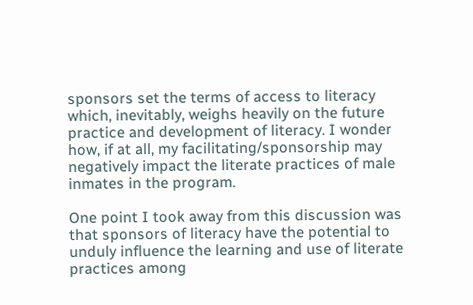sponsors set the terms of access to literacy which, inevitably, weighs heavily on the future practice and development of literacy. I wonder how, if at all, my facilitating/sponsorship may negatively impact the literate practices of male inmates in the program.

One point I took away from this discussion was that sponsors of literacy have the potential to unduly influence the learning and use of literate practices among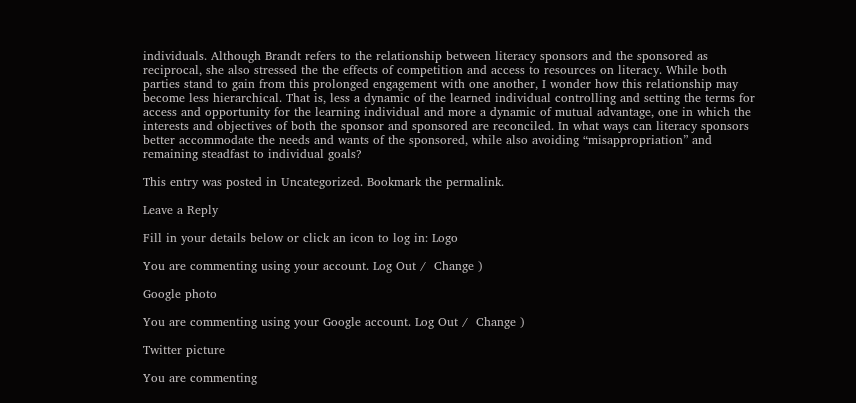individuals. Although Brandt refers to the relationship between literacy sponsors and the sponsored as reciprocal, she also stressed the the effects of competition and access to resources on literacy. While both parties stand to gain from this prolonged engagement with one another, I wonder how this relationship may become less hierarchical. That is, less a dynamic of the learned individual controlling and setting the terms for access and opportunity for the learning individual and more a dynamic of mutual advantage, one in which the interests and objectives of both the sponsor and sponsored are reconciled. In what ways can literacy sponsors better accommodate the needs and wants of the sponsored, while also avoiding “misappropriation” and remaining steadfast to individual goals?

This entry was posted in Uncategorized. Bookmark the permalink.

Leave a Reply

Fill in your details below or click an icon to log in: Logo

You are commenting using your account. Log Out /  Change )

Google photo

You are commenting using your Google account. Log Out /  Change )

Twitter picture

You are commenting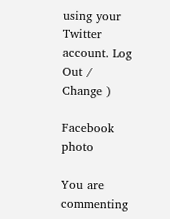using your Twitter account. Log Out /  Change )

Facebook photo

You are commenting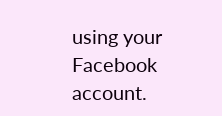using your Facebook account.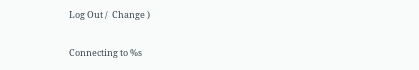Log Out /  Change )

Connecting to %s